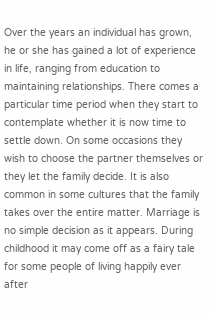Over the years an individual has grown, he or she has gained a lot of experience in life, ranging from education to maintaining relationships. There comes a particular time period when they start to contemplate whether it is now time to settle down. On some occasions they wish to choose the partner themselves or they let the family decide. It is also common in some cultures that the family takes over the entire matter. Marriage is no simple decision as it appears. During childhood it may come off as a fairy tale for some people of living happily ever after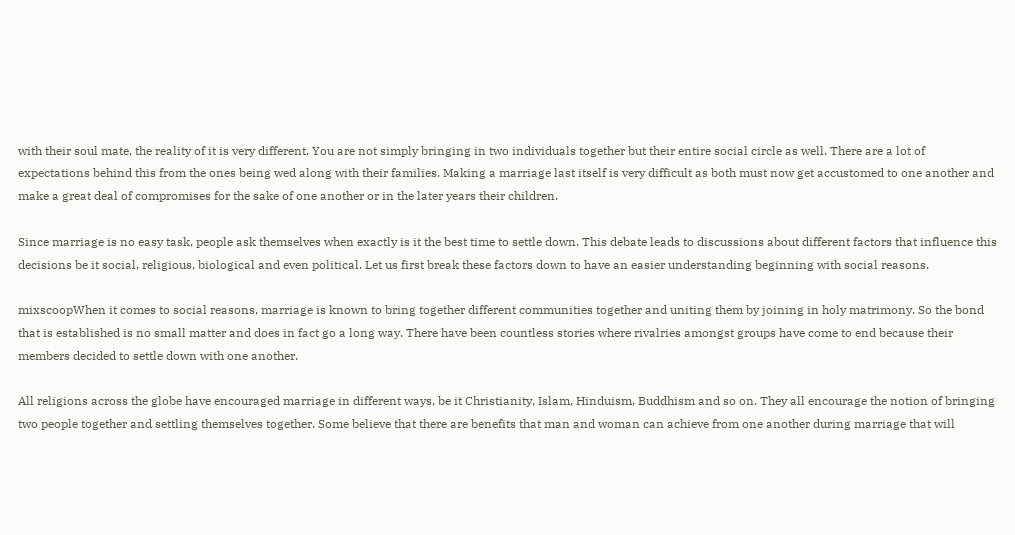with their soul mate, the reality of it is very different. You are not simply bringing in two individuals together but their entire social circle as well. There are a lot of expectations behind this from the ones being wed along with their families. Making a marriage last itself is very difficult as both must now get accustomed to one another and make a great deal of compromises for the sake of one another or in the later years their children.

Since marriage is no easy task, people ask themselves when exactly is it the best time to settle down. This debate leads to discussions about different factors that influence this decisions be it social, religious, biological and even political. Let us first break these factors down to have an easier understanding beginning with social reasons.

mixscoopWhen it comes to social reasons, marriage is known to bring together different communities together and uniting them by joining in holy matrimony. So the bond that is established is no small matter and does in fact go a long way. There have been countless stories where rivalries amongst groups have come to end because their members decided to settle down with one another.

All religions across the globe have encouraged marriage in different ways, be it Christianity, Islam, Hinduism, Buddhism and so on. They all encourage the notion of bringing two people together and settling themselves together. Some believe that there are benefits that man and woman can achieve from one another during marriage that will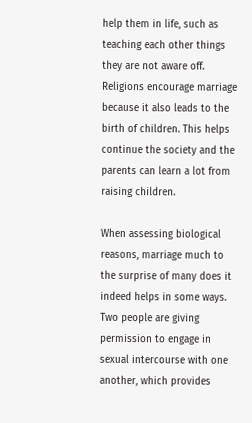help them in life, such as teaching each other things they are not aware off. Religions encourage marriage because it also leads to the birth of children. This helps continue the society and the parents can learn a lot from raising children.

When assessing biological reasons, marriage much to the surprise of many does it indeed helps in some ways. Two people are giving permission to engage in sexual intercourse with one another, which provides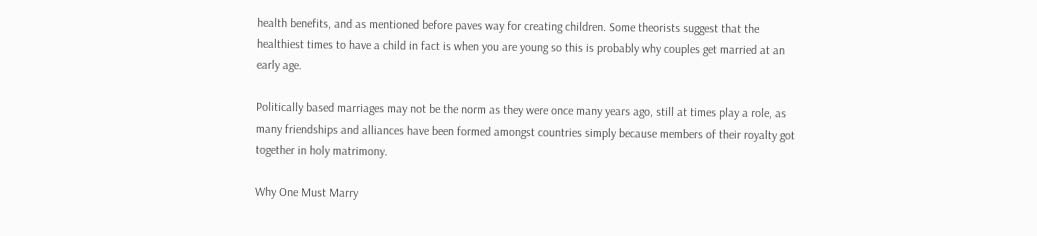health benefits, and as mentioned before paves way for creating children. Some theorists suggest that the healthiest times to have a child in fact is when you are young so this is probably why couples get married at an early age.

Politically based marriages may not be the norm as they were once many years ago, still at times play a role, as many friendships and alliances have been formed amongst countries simply because members of their royalty got together in holy matrimony.

Why One Must Marry